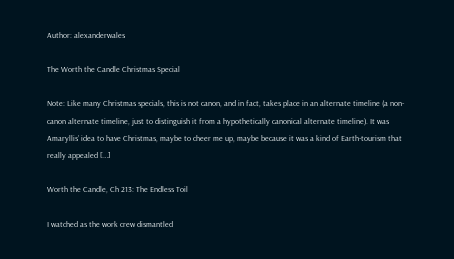Author: alexanderwales

The Worth the Candle Christmas Special

Note: Like many Christmas specials, this is not canon, and in fact, takes place in an alternate timeline (a non-canon alternate timeline, just to distinguish it from a hypothetically canonical alternate timeline). It was Amaryllis’ idea to have Christmas, maybe to cheer me up, maybe because it was a kind of Earth-tourism that really appealed […]

Worth the Candle, Ch 213: The Endless Toil

I watched as the work crew dismantled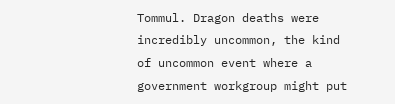Tommul. Dragon deaths were incredibly uncommon, the kind of uncommon event where a government workgroup might put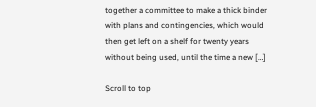together a committee to make a thick binder with plans and contingencies, which would then get left on a shelf for twenty years without being used, until the time a new […]

Scroll to top